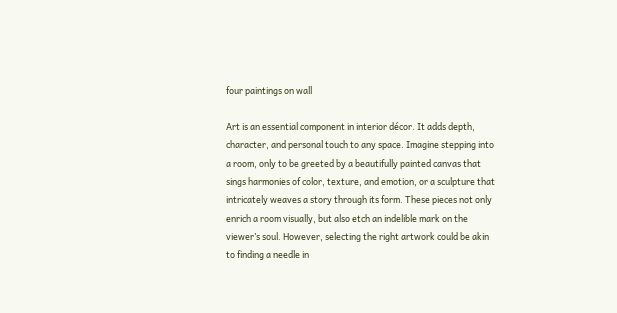four paintings on wall

Art is an essential component in interior décor. It adds depth, character, and personal touch to any space. Imagine stepping into a room, only to be greeted by a beautifully painted canvas that sings harmonies of color, texture, and emotion, or a sculpture that intricately weaves a story through its form. These pieces not only enrich a room visually, but also etch an indelible mark on the viewer’s soul. However, selecting the right artwork could be akin to finding a needle in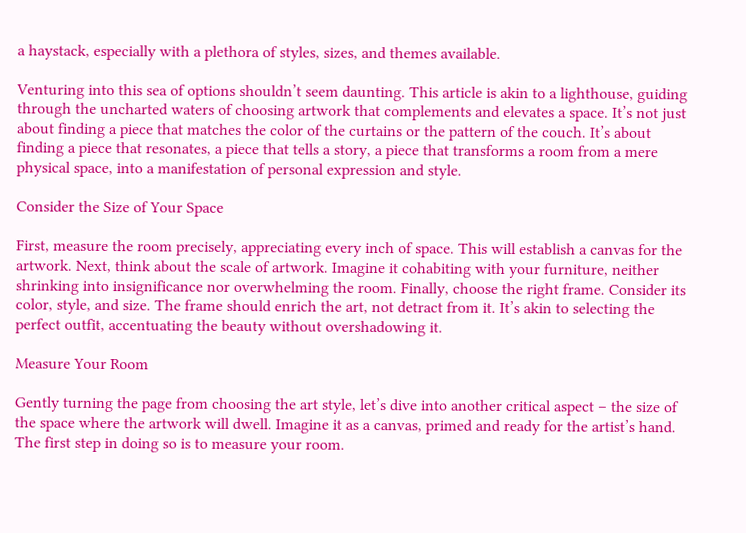a haystack, especially with a plethora of styles, sizes, and themes available.

Venturing into this sea of options shouldn’t seem daunting. This article is akin to a lighthouse, guiding through the uncharted waters of choosing artwork that complements and elevates a space. It’s not just about finding a piece that matches the color of the curtains or the pattern of the couch. It’s about finding a piece that resonates, a piece that tells a story, a piece that transforms a room from a mere physical space, into a manifestation of personal expression and style.

Consider the Size of Your Space

First, measure the room precisely, appreciating every inch of space. This will establish a canvas for the artwork. Next, think about the scale of artwork. Imagine it cohabiting with your furniture, neither shrinking into insignificance nor overwhelming the room. Finally, choose the right frame. Consider its color, style, and size. The frame should enrich the art, not detract from it. It’s akin to selecting the perfect outfit, accentuating the beauty without overshadowing it.

Measure Your Room

Gently turning the page from choosing the art style, let’s dive into another critical aspect – the size of the space where the artwork will dwell. Imagine it as a canvas, primed and ready for the artist’s hand. The first step in doing so is to measure your room.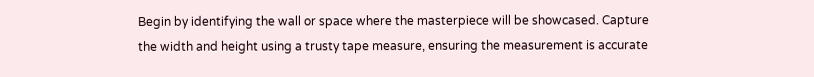Begin by identifying the wall or space where the masterpiece will be showcased. Capture the width and height using a trusty tape measure, ensuring the measurement is accurate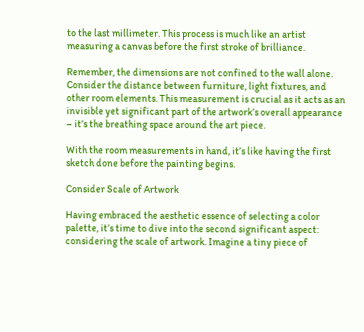to the last millimeter. This process is much like an artist measuring a canvas before the first stroke of brilliance.

Remember, the dimensions are not confined to the wall alone. Consider the distance between furniture, light fixtures, and other room elements. This measurement is crucial as it acts as an invisible yet significant part of the artwork’s overall appearance – it’s the breathing space around the art piece.

With the room measurements in hand, it’s like having the first sketch done before the painting begins.

Consider Scale of Artwork

Having embraced the aesthetic essence of selecting a color palette, it’s time to dive into the second significant aspect: considering the scale of artwork. Imagine a tiny piece of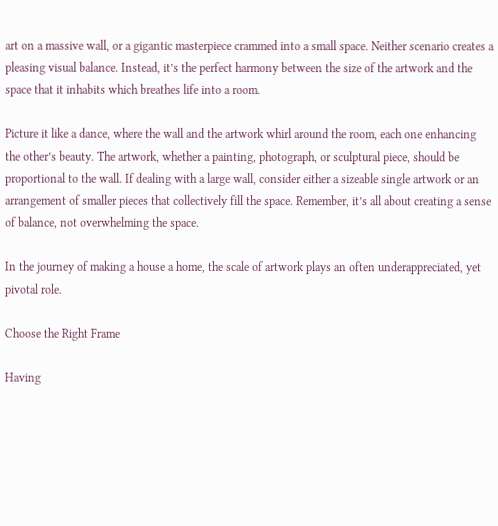art on a massive wall, or a gigantic masterpiece crammed into a small space. Neither scenario creates a pleasing visual balance. Instead, it’s the perfect harmony between the size of the artwork and the space that it inhabits which breathes life into a room.

Picture it like a dance, where the wall and the artwork whirl around the room, each one enhancing the other’s beauty. The artwork, whether a painting, photograph, or sculptural piece, should be proportional to the wall. If dealing with a large wall, consider either a sizeable single artwork or an arrangement of smaller pieces that collectively fill the space. Remember, it’s all about creating a sense of balance, not overwhelming the space.

In the journey of making a house a home, the scale of artwork plays an often underappreciated, yet pivotal role.

Choose the Right Frame

Having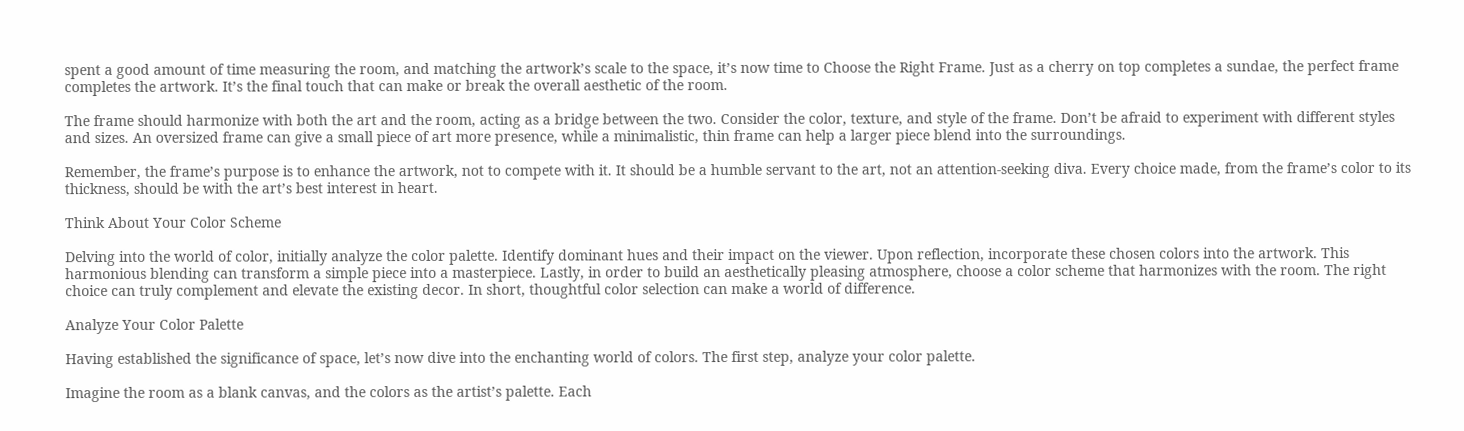spent a good amount of time measuring the room, and matching the artwork’s scale to the space, it’s now time to Choose the Right Frame. Just as a cherry on top completes a sundae, the perfect frame completes the artwork. It’s the final touch that can make or break the overall aesthetic of the room.

The frame should harmonize with both the art and the room, acting as a bridge between the two. Consider the color, texture, and style of the frame. Don’t be afraid to experiment with different styles and sizes. An oversized frame can give a small piece of art more presence, while a minimalistic, thin frame can help a larger piece blend into the surroundings.

Remember, the frame’s purpose is to enhance the artwork, not to compete with it. It should be a humble servant to the art, not an attention-seeking diva. Every choice made, from the frame’s color to its thickness, should be with the art’s best interest in heart.

Think About Your Color Scheme

Delving into the world of color, initially analyze the color palette. Identify dominant hues and their impact on the viewer. Upon reflection, incorporate these chosen colors into the artwork. This harmonious blending can transform a simple piece into a masterpiece. Lastly, in order to build an aesthetically pleasing atmosphere, choose a color scheme that harmonizes with the room. The right choice can truly complement and elevate the existing decor. In short, thoughtful color selection can make a world of difference.

Analyze Your Color Palette

Having established the significance of space, let’s now dive into the enchanting world of colors. The first step, analyze your color palette.

Imagine the room as a blank canvas, and the colors as the artist’s palette. Each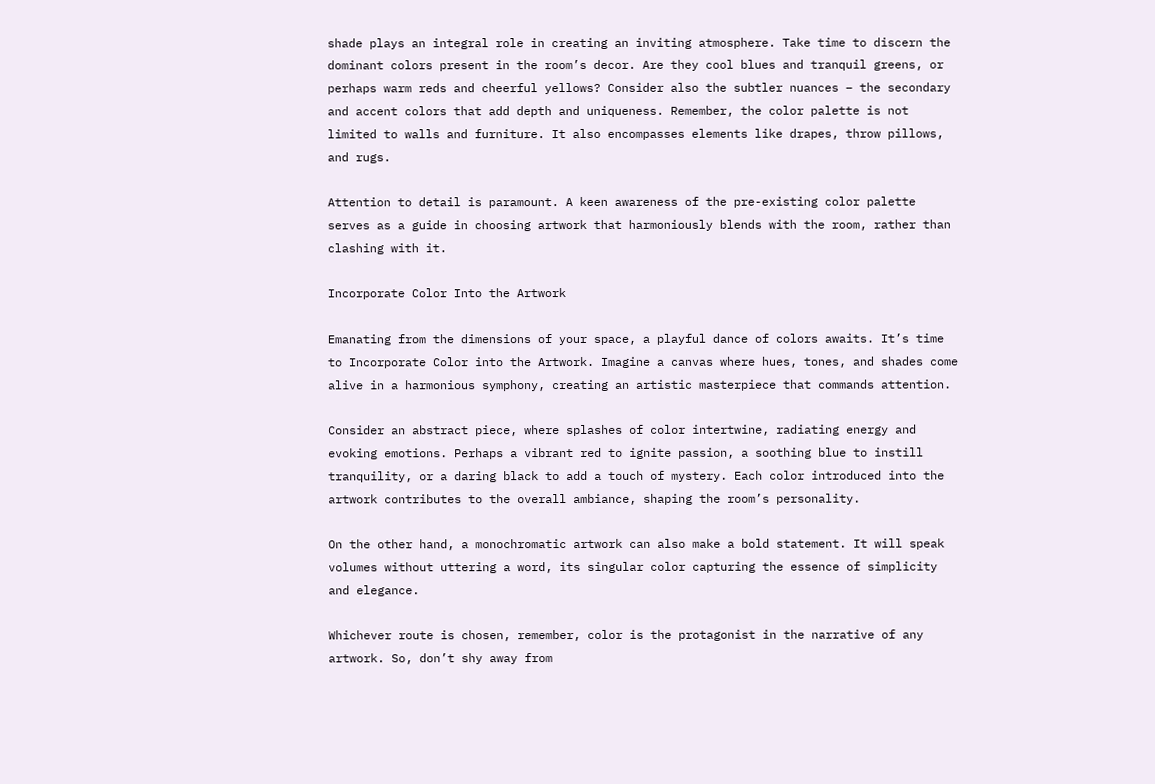shade plays an integral role in creating an inviting atmosphere. Take time to discern the dominant colors present in the room’s decor. Are they cool blues and tranquil greens, or perhaps warm reds and cheerful yellows? Consider also the subtler nuances – the secondary and accent colors that add depth and uniqueness. Remember, the color palette is not limited to walls and furniture. It also encompasses elements like drapes, throw pillows, and rugs.

Attention to detail is paramount. A keen awareness of the pre-existing color palette serves as a guide in choosing artwork that harmoniously blends with the room, rather than clashing with it.

Incorporate Color Into the Artwork

Emanating from the dimensions of your space, a playful dance of colors awaits. It’s time to Incorporate Color into the Artwork. Imagine a canvas where hues, tones, and shades come alive in a harmonious symphony, creating an artistic masterpiece that commands attention.

Consider an abstract piece, where splashes of color intertwine, radiating energy and evoking emotions. Perhaps a vibrant red to ignite passion, a soothing blue to instill tranquility, or a daring black to add a touch of mystery. Each color introduced into the artwork contributes to the overall ambiance, shaping the room’s personality.

On the other hand, a monochromatic artwork can also make a bold statement. It will speak volumes without uttering a word, its singular color capturing the essence of simplicity and elegance.

Whichever route is chosen, remember, color is the protagonist in the narrative of any artwork. So, don’t shy away from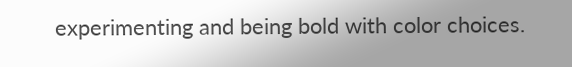experimenting and being bold with color choices.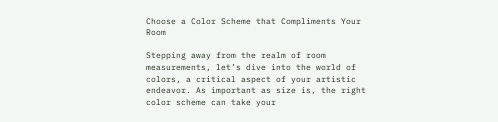Choose a Color Scheme that Compliments Your Room

Stepping away from the realm of room measurements, let’s dive into the world of colors, a critical aspect of your artistic endeavor. As important as size is, the right color scheme can take your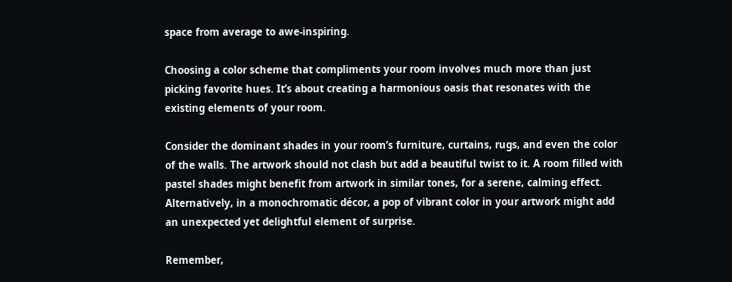space from average to awe-inspiring.

Choosing a color scheme that compliments your room involves much more than just picking favorite hues. It’s about creating a harmonious oasis that resonates with the existing elements of your room.

Consider the dominant shades in your room’s furniture, curtains, rugs, and even the color of the walls. The artwork should not clash but add a beautiful twist to it. A room filled with pastel shades might benefit from artwork in similar tones, for a serene, calming effect. Alternatively, in a monochromatic décor, a pop of vibrant color in your artwork might add an unexpected yet delightful element of surprise.

Remember,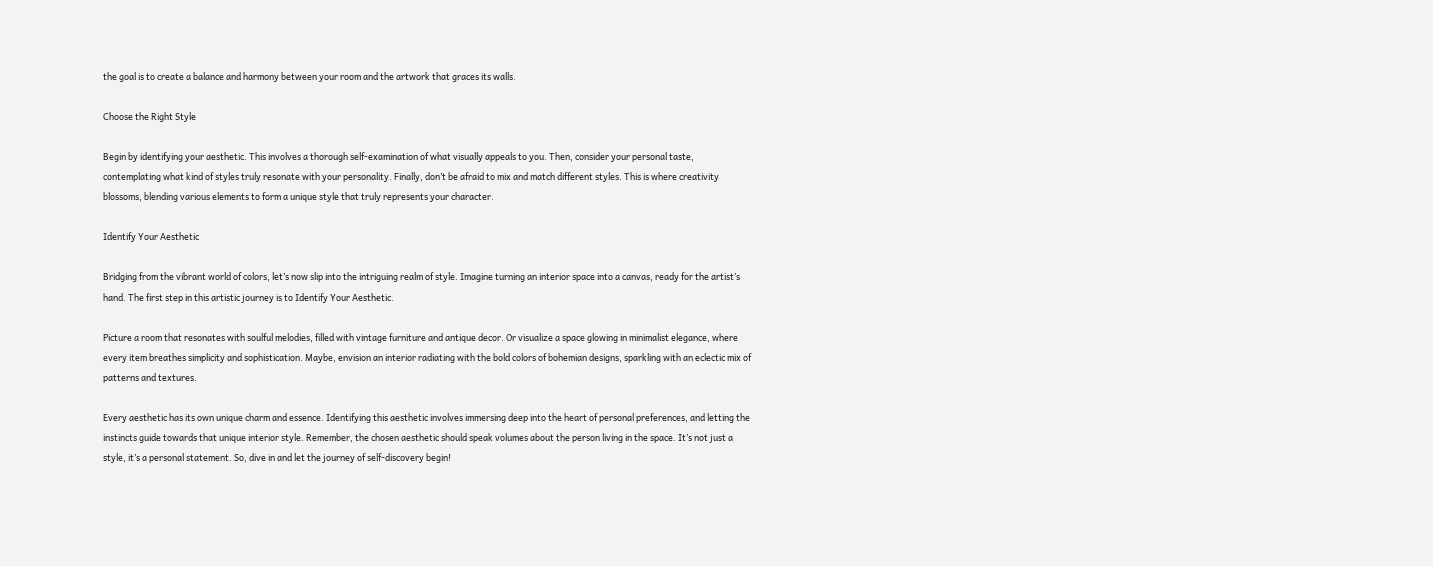the goal is to create a balance and harmony between your room and the artwork that graces its walls.

Choose the Right Style

Begin by identifying your aesthetic. This involves a thorough self-examination of what visually appeals to you. Then, consider your personal taste, contemplating what kind of styles truly resonate with your personality. Finally, don’t be afraid to mix and match different styles. This is where creativity blossoms, blending various elements to form a unique style that truly represents your character.

Identify Your Aesthetic

Bridging from the vibrant world of colors, let’s now slip into the intriguing realm of style. Imagine turning an interior space into a canvas, ready for the artist’s hand. The first step in this artistic journey is to Identify Your Aesthetic.

Picture a room that resonates with soulful melodies, filled with vintage furniture and antique decor. Or visualize a space glowing in minimalist elegance, where every item breathes simplicity and sophistication. Maybe, envision an interior radiating with the bold colors of bohemian designs, sparkling with an eclectic mix of patterns and textures.

Every aesthetic has its own unique charm and essence. Identifying this aesthetic involves immersing deep into the heart of personal preferences, and letting the instincts guide towards that unique interior style. Remember, the chosen aesthetic should speak volumes about the person living in the space. It’s not just a style, it’s a personal statement. So, dive in and let the journey of self-discovery begin!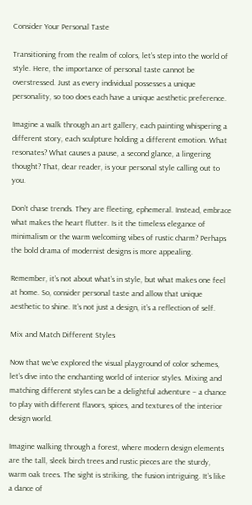Consider Your Personal Taste

Transitioning from the realm of colors, let’s step into the world of style. Here, the importance of personal taste cannot be overstressed. Just as every individual possesses a unique personality, so too does each have a unique aesthetic preference.

Imagine a walk through an art gallery, each painting whispering a different story, each sculpture holding a different emotion. What resonates? What causes a pause, a second glance, a lingering thought? That, dear reader, is your personal style calling out to you.

Don’t chase trends. They are fleeting, ephemeral. Instead, embrace what makes the heart flutter. Is it the timeless elegance of minimalism or the warm welcoming vibes of rustic charm? Perhaps the bold drama of modernist designs is more appealing.

Remember, it’s not about what’s in style, but what makes one feel at home. So, consider personal taste and allow that unique aesthetic to shine. It’s not just a design, it’s a reflection of self.

Mix and Match Different Styles

Now that we’ve explored the visual playground of color schemes, let’s dive into the enchanting world of interior styles. Mixing and matching different styles can be a delightful adventure – a chance to play with different flavors, spices, and textures of the interior design world.

Imagine walking through a forest, where modern design elements are the tall, sleek birch trees and rustic pieces are the sturdy, warm oak trees. The sight is striking, the fusion intriguing. It’s like a dance of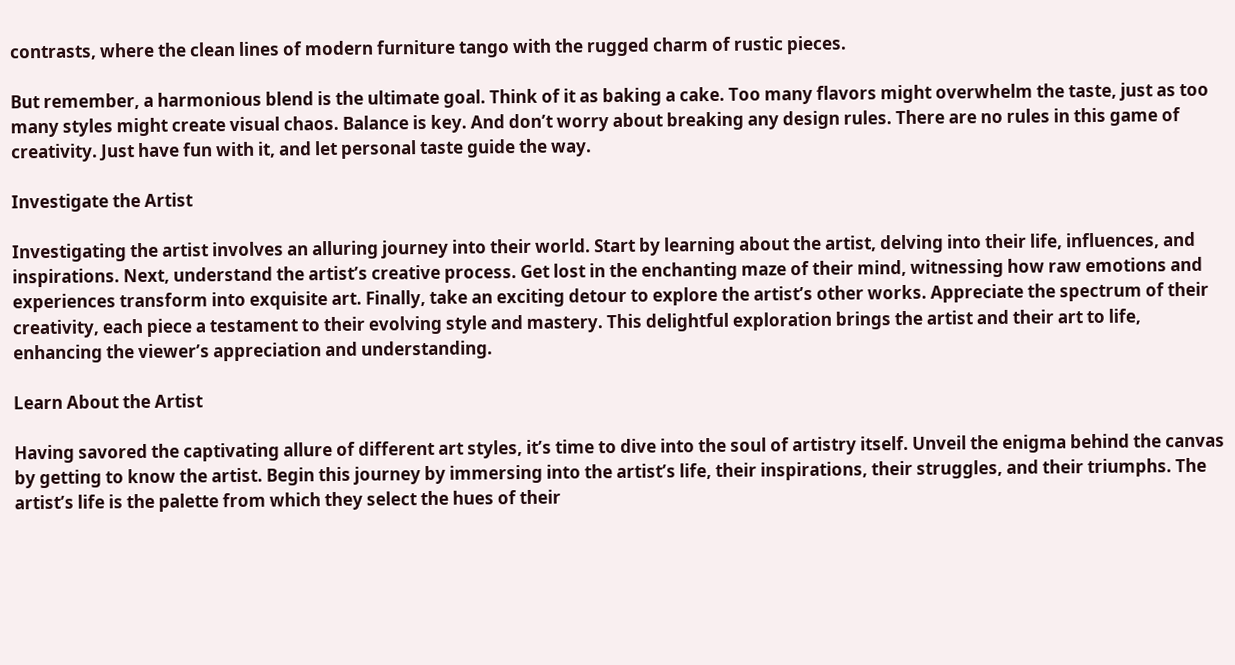contrasts, where the clean lines of modern furniture tango with the rugged charm of rustic pieces.

But remember, a harmonious blend is the ultimate goal. Think of it as baking a cake. Too many flavors might overwhelm the taste, just as too many styles might create visual chaos. Balance is key. And don’t worry about breaking any design rules. There are no rules in this game of creativity. Just have fun with it, and let personal taste guide the way.

Investigate the Artist

Investigating the artist involves an alluring journey into their world. Start by learning about the artist, delving into their life, influences, and inspirations. Next, understand the artist’s creative process. Get lost in the enchanting maze of their mind, witnessing how raw emotions and experiences transform into exquisite art. Finally, take an exciting detour to explore the artist’s other works. Appreciate the spectrum of their creativity, each piece a testament to their evolving style and mastery. This delightful exploration brings the artist and their art to life, enhancing the viewer’s appreciation and understanding.

Learn About the Artist

Having savored the captivating allure of different art styles, it’s time to dive into the soul of artistry itself. Unveil the enigma behind the canvas by getting to know the artist. Begin this journey by immersing into the artist’s life, their inspirations, their struggles, and their triumphs. The artist’s life is the palette from which they select the hues of their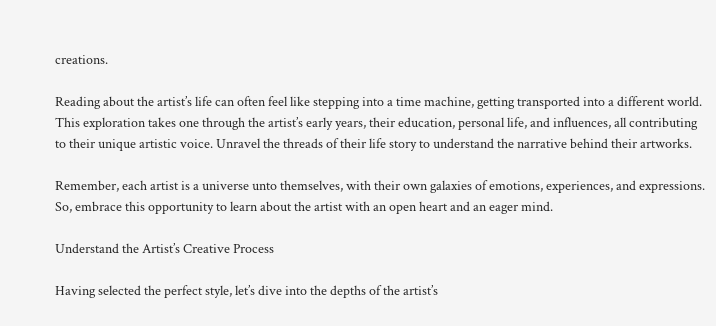creations.

Reading about the artist’s life can often feel like stepping into a time machine, getting transported into a different world. This exploration takes one through the artist’s early years, their education, personal life, and influences, all contributing to their unique artistic voice. Unravel the threads of their life story to understand the narrative behind their artworks.

Remember, each artist is a universe unto themselves, with their own galaxies of emotions, experiences, and expressions. So, embrace this opportunity to learn about the artist with an open heart and an eager mind.

Understand the Artist’s Creative Process

Having selected the perfect style, let’s dive into the depths of the artist’s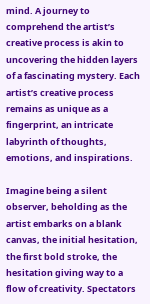mind. A journey to comprehend the artist’s creative process is akin to uncovering the hidden layers of a fascinating mystery. Each artist’s creative process remains as unique as a fingerprint, an intricate labyrinth of thoughts, emotions, and inspirations.

Imagine being a silent observer, beholding as the artist embarks on a blank canvas, the initial hesitation, the first bold stroke, the hesitation giving way to a flow of creativity. Spectators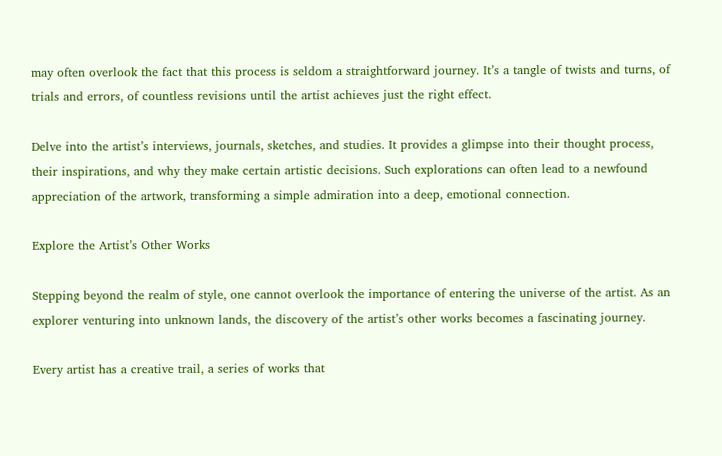may often overlook the fact that this process is seldom a straightforward journey. It’s a tangle of twists and turns, of trials and errors, of countless revisions until the artist achieves just the right effect.

Delve into the artist’s interviews, journals, sketches, and studies. It provides a glimpse into their thought process, their inspirations, and why they make certain artistic decisions. Such explorations can often lead to a newfound appreciation of the artwork, transforming a simple admiration into a deep, emotional connection.

Explore the Artist’s Other Works

Stepping beyond the realm of style, one cannot overlook the importance of entering the universe of the artist. As an explorer venturing into unknown lands, the discovery of the artist’s other works becomes a fascinating journey.

Every artist has a creative trail, a series of works that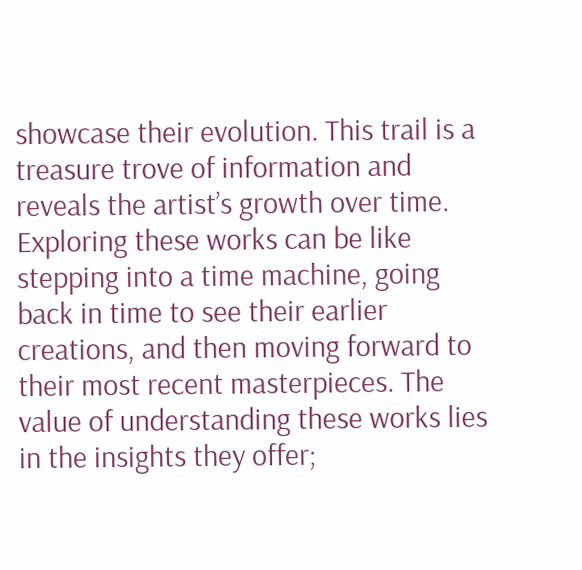showcase their evolution. This trail is a treasure trove of information and reveals the artist’s growth over time. Exploring these works can be like stepping into a time machine, going back in time to see their earlier creations, and then moving forward to their most recent masterpieces. The value of understanding these works lies in the insights they offer;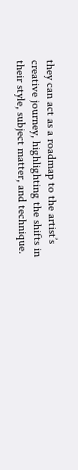they can act as a roadmap to the artist’s creative journey, highlighting the shifts in their style, subject matter, and technique.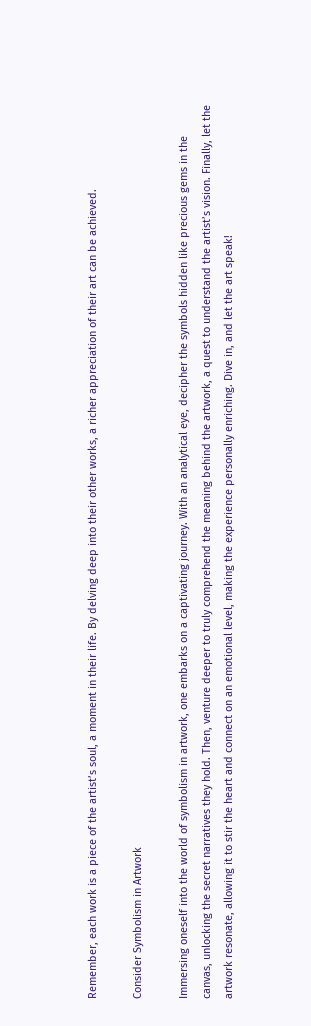Remember, each work is a piece of the artist’s soul, a moment in their life. By delving deep into their other works, a richer appreciation of their art can be achieved.

Consider Symbolism in Artwork

Immersing oneself into the world of symbolism in artwork, one embarks on a captivating journey. With an analytical eye, decipher the symbols hidden like precious gems in the canvas, unlocking the secret narratives they hold. Then, venture deeper to truly comprehend the meaning behind the artwork, a quest to understand the artist’s vision. Finally, let the artwork resonate, allowing it to stir the heart and connect on an emotional level, making the experience personally enriching. Dive in, and let the art speak!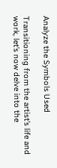Analyze the Symbols Used

Transitioning from the artist’s life and work, let’s now delve into the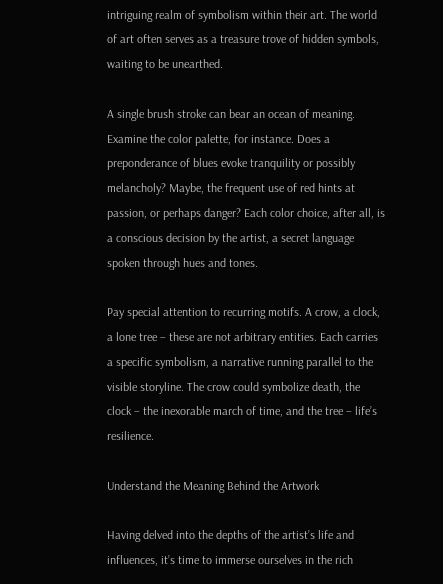intriguing realm of symbolism within their art. The world of art often serves as a treasure trove of hidden symbols, waiting to be unearthed.

A single brush stroke can bear an ocean of meaning. Examine the color palette, for instance. Does a preponderance of blues evoke tranquility or possibly melancholy? Maybe, the frequent use of red hints at passion, or perhaps danger? Each color choice, after all, is a conscious decision by the artist, a secret language spoken through hues and tones.

Pay special attention to recurring motifs. A crow, a clock, a lone tree – these are not arbitrary entities. Each carries a specific symbolism, a narrative running parallel to the visible storyline. The crow could symbolize death, the clock – the inexorable march of time, and the tree – life’s resilience.

Understand the Meaning Behind the Artwork

Having delved into the depths of the artist’s life and influences, it’s time to immerse ourselves in the rich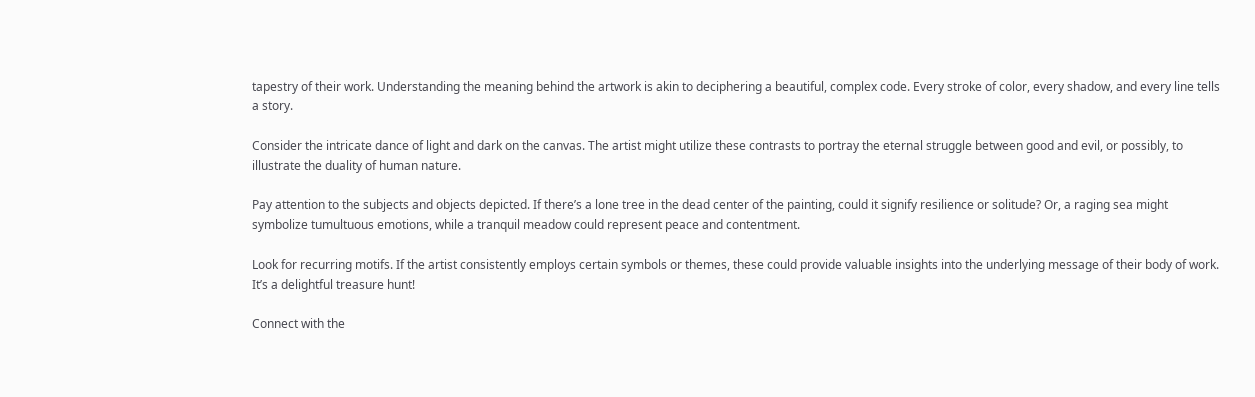tapestry of their work. Understanding the meaning behind the artwork is akin to deciphering a beautiful, complex code. Every stroke of color, every shadow, and every line tells a story.

Consider the intricate dance of light and dark on the canvas. The artist might utilize these contrasts to portray the eternal struggle between good and evil, or possibly, to illustrate the duality of human nature.

Pay attention to the subjects and objects depicted. If there’s a lone tree in the dead center of the painting, could it signify resilience or solitude? Or, a raging sea might symbolize tumultuous emotions, while a tranquil meadow could represent peace and contentment.

Look for recurring motifs. If the artist consistently employs certain symbols or themes, these could provide valuable insights into the underlying message of their body of work. It’s a delightful treasure hunt!

Connect with the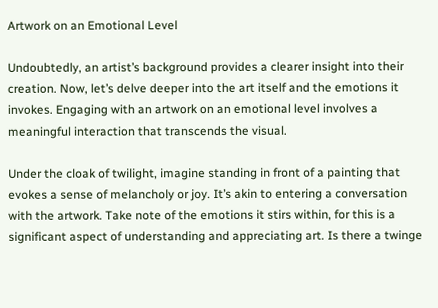Artwork on an Emotional Level

Undoubtedly, an artist’s background provides a clearer insight into their creation. Now, let’s delve deeper into the art itself and the emotions it invokes. Engaging with an artwork on an emotional level involves a meaningful interaction that transcends the visual.

Under the cloak of twilight, imagine standing in front of a painting that evokes a sense of melancholy or joy. It’s akin to entering a conversation with the artwork. Take note of the emotions it stirs within, for this is a significant aspect of understanding and appreciating art. Is there a twinge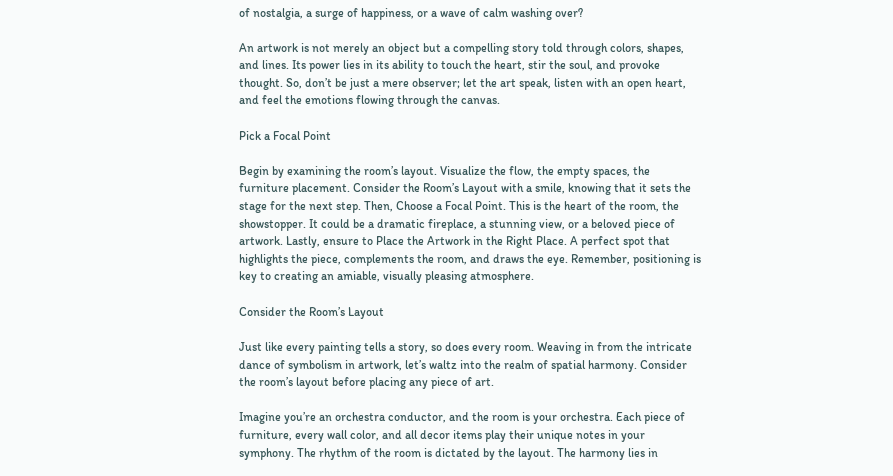of nostalgia, a surge of happiness, or a wave of calm washing over?

An artwork is not merely an object but a compelling story told through colors, shapes, and lines. Its power lies in its ability to touch the heart, stir the soul, and provoke thought. So, don’t be just a mere observer; let the art speak, listen with an open heart, and feel the emotions flowing through the canvas.

Pick a Focal Point

Begin by examining the room’s layout. Visualize the flow, the empty spaces, the furniture placement. Consider the Room’s Layout with a smile, knowing that it sets the stage for the next step. Then, Choose a Focal Point. This is the heart of the room, the showstopper. It could be a dramatic fireplace, a stunning view, or a beloved piece of artwork. Lastly, ensure to Place the Artwork in the Right Place. A perfect spot that highlights the piece, complements the room, and draws the eye. Remember, positioning is key to creating an amiable, visually pleasing atmosphere.

Consider the Room’s Layout

Just like every painting tells a story, so does every room. Weaving in from the intricate dance of symbolism in artwork, let’s waltz into the realm of spatial harmony. Consider the room’s layout before placing any piece of art.

Imagine you’re an orchestra conductor, and the room is your orchestra. Each piece of furniture, every wall color, and all decor items play their unique notes in your symphony. The rhythm of the room is dictated by the layout. The harmony lies in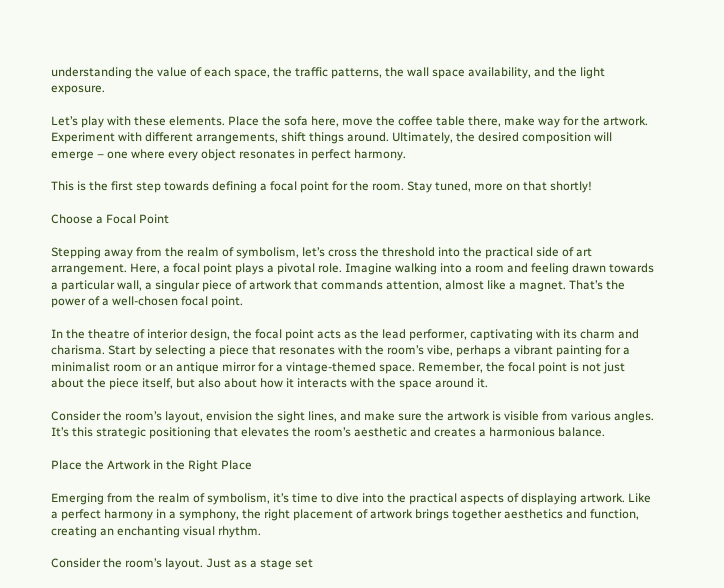understanding the value of each space, the traffic patterns, the wall space availability, and the light exposure.

Let’s play with these elements. Place the sofa here, move the coffee table there, make way for the artwork. Experiment with different arrangements, shift things around. Ultimately, the desired composition will emerge – one where every object resonates in perfect harmony.

This is the first step towards defining a focal point for the room. Stay tuned, more on that shortly!

Choose a Focal Point

Stepping away from the realm of symbolism, let’s cross the threshold into the practical side of art arrangement. Here, a focal point plays a pivotal role. Imagine walking into a room and feeling drawn towards a particular wall, a singular piece of artwork that commands attention, almost like a magnet. That’s the power of a well-chosen focal point.

In the theatre of interior design, the focal point acts as the lead performer, captivating with its charm and charisma. Start by selecting a piece that resonates with the room’s vibe, perhaps a vibrant painting for a minimalist room or an antique mirror for a vintage-themed space. Remember, the focal point is not just about the piece itself, but also about how it interacts with the space around it.

Consider the room’s layout, envision the sight lines, and make sure the artwork is visible from various angles. It’s this strategic positioning that elevates the room’s aesthetic and creates a harmonious balance.

Place the Artwork in the Right Place

Emerging from the realm of symbolism, it’s time to dive into the practical aspects of displaying artwork. Like a perfect harmony in a symphony, the right placement of artwork brings together aesthetics and function, creating an enchanting visual rhythm.

Consider the room’s layout. Just as a stage set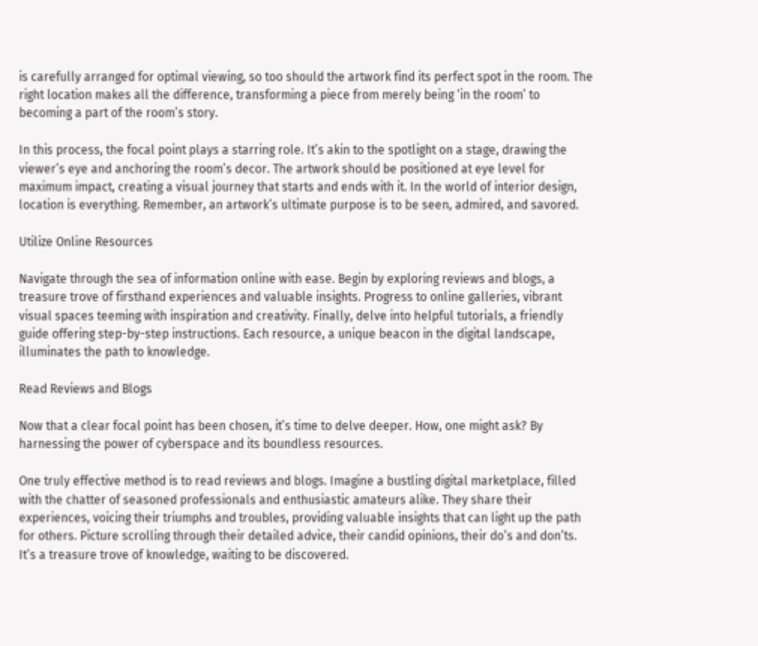is carefully arranged for optimal viewing, so too should the artwork find its perfect spot in the room. The right location makes all the difference, transforming a piece from merely being ‘in the room’ to becoming a part of the room’s story.

In this process, the focal point plays a starring role. It’s akin to the spotlight on a stage, drawing the viewer’s eye and anchoring the room’s decor. The artwork should be positioned at eye level for maximum impact, creating a visual journey that starts and ends with it. In the world of interior design, location is everything. Remember, an artwork’s ultimate purpose is to be seen, admired, and savored.

Utilize Online Resources

Navigate through the sea of information online with ease. Begin by exploring reviews and blogs, a treasure trove of firsthand experiences and valuable insights. Progress to online galleries, vibrant visual spaces teeming with inspiration and creativity. Finally, delve into helpful tutorials, a friendly guide offering step-by-step instructions. Each resource, a unique beacon in the digital landscape, illuminates the path to knowledge.

Read Reviews and Blogs

Now that a clear focal point has been chosen, it’s time to delve deeper. How, one might ask? By harnessing the power of cyberspace and its boundless resources.

One truly effective method is to read reviews and blogs. Imagine a bustling digital marketplace, filled with the chatter of seasoned professionals and enthusiastic amateurs alike. They share their experiences, voicing their triumphs and troubles, providing valuable insights that can light up the path for others. Picture scrolling through their detailed advice, their candid opinions, their do’s and don’ts. It’s a treasure trove of knowledge, waiting to be discovered.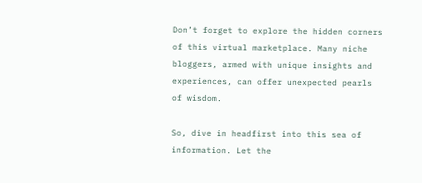Don’t forget to explore the hidden corners of this virtual marketplace. Many niche bloggers, armed with unique insights and experiences, can offer unexpected pearls of wisdom.

So, dive in headfirst into this sea of information. Let the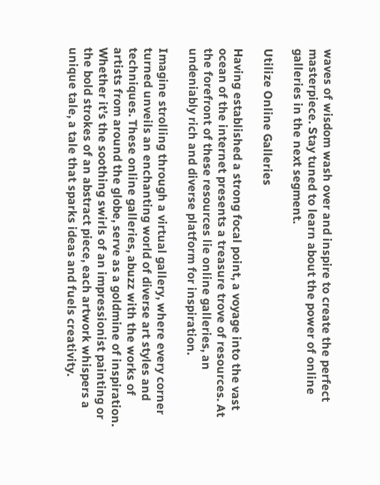waves of wisdom wash over and inspire to create the perfect masterpiece. Stay tuned to learn about the power of online galleries in the next segment.

Utilize Online Galleries

Having established a strong focal point, a voyage into the vast ocean of the internet presents a treasure trove of resources. At the forefront of these resources lie online galleries, an undeniably rich and diverse platform for inspiration.

Imagine strolling through a virtual gallery, where every corner turned unveils an enchanting world of diverse art styles and techniques. These online galleries, abuzz with the works of artists from around the globe, serve as a goldmine of inspiration. Whether it’s the soothing swirls of an impressionist painting or the bold strokes of an abstract piece, each artwork whispers a unique tale, a tale that sparks ideas and fuels creativity.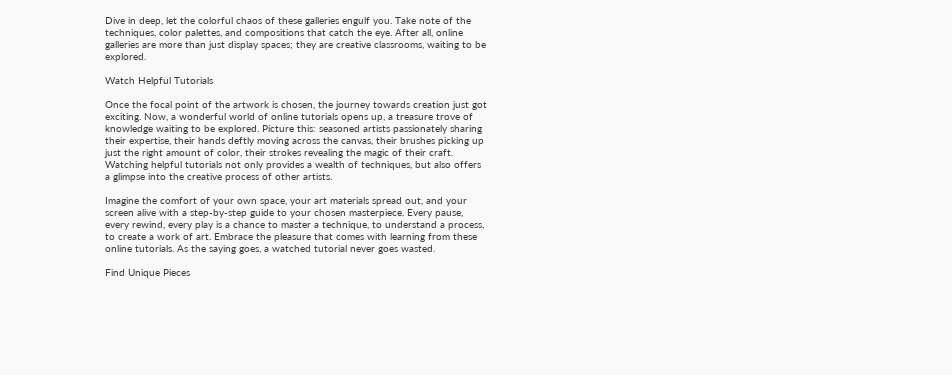Dive in deep, let the colorful chaos of these galleries engulf you. Take note of the techniques, color palettes, and compositions that catch the eye. After all, online galleries are more than just display spaces; they are creative classrooms, waiting to be explored.

Watch Helpful Tutorials

Once the focal point of the artwork is chosen, the journey towards creation just got exciting. Now, a wonderful world of online tutorials opens up, a treasure trove of knowledge waiting to be explored. Picture this: seasoned artists passionately sharing their expertise, their hands deftly moving across the canvas, their brushes picking up just the right amount of color, their strokes revealing the magic of their craft. Watching helpful tutorials not only provides a wealth of techniques, but also offers a glimpse into the creative process of other artists.

Imagine the comfort of your own space, your art materials spread out, and your screen alive with a step-by-step guide to your chosen masterpiece. Every pause, every rewind, every play is a chance to master a technique, to understand a process, to create a work of art. Embrace the pleasure that comes with learning from these online tutorials. As the saying goes, a watched tutorial never goes wasted.

Find Unique Pieces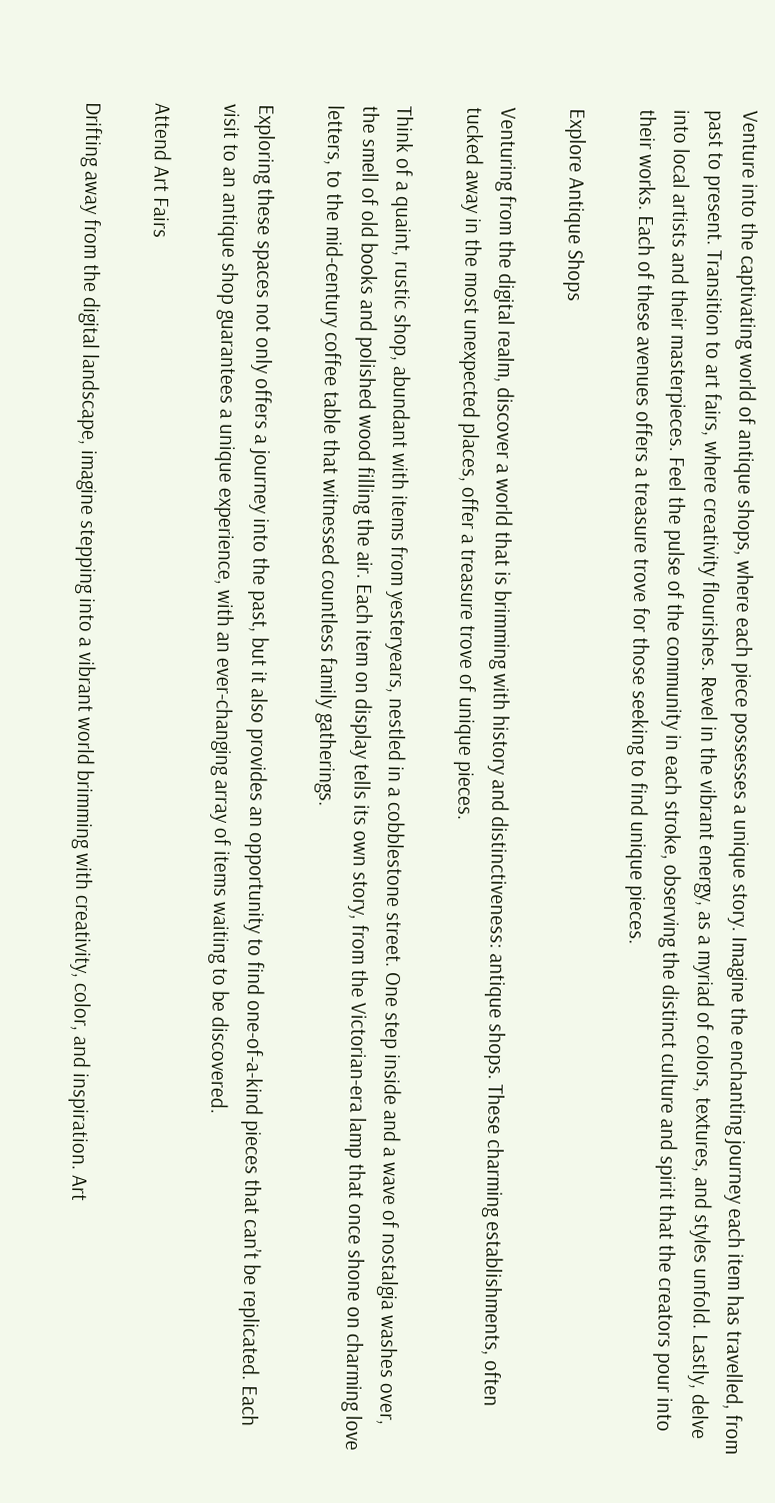Venture into the captivating world of antique shops, where each piece possesses a unique story. Imagine the enchanting journey each item has travelled, from past to present. Transition to art fairs, where creativity flourishes. Revel in the vibrant energy, as a myriad of colors, textures, and styles unfold. Lastly, delve into local artists and their masterpieces. Feel the pulse of the community in each stroke, observing the distinct culture and spirit that the creators pour into their works. Each of these avenues offers a treasure trove for those seeking to find unique pieces.

Explore Antique Shops

Venturing from the digital realm, discover a world that is brimming with history and distinctiveness: antique shops. These charming establishments, often tucked away in the most unexpected places, offer a treasure trove of unique pieces.

Think of a quaint, rustic shop, abundant with items from yesteryears, nestled in a cobblestone street. One step inside and a wave of nostalgia washes over, the smell of old books and polished wood filling the air. Each item on display tells its own story, from the Victorian-era lamp that once shone on charming love letters, to the mid-century coffee table that witnessed countless family gatherings.

Exploring these spaces not only offers a journey into the past, but it also provides an opportunity to find one-of-a-kind pieces that can’t be replicated. Each visit to an antique shop guarantees a unique experience, with an ever-changing array of items waiting to be discovered.

Attend Art Fairs

Drifting away from the digital landscape, imagine stepping into a vibrant world brimming with creativity, color, and inspiration. Art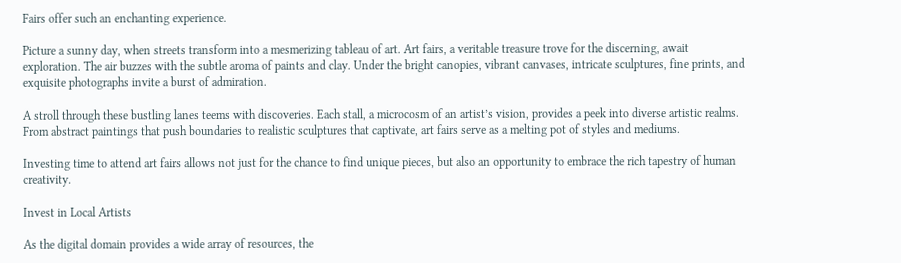Fairs offer such an enchanting experience.

Picture a sunny day, when streets transform into a mesmerizing tableau of art. Art fairs, a veritable treasure trove for the discerning, await exploration. The air buzzes with the subtle aroma of paints and clay. Under the bright canopies, vibrant canvases, intricate sculptures, fine prints, and exquisite photographs invite a burst of admiration.

A stroll through these bustling lanes teems with discoveries. Each stall, a microcosm of an artist’s vision, provides a peek into diverse artistic realms. From abstract paintings that push boundaries to realistic sculptures that captivate, art fairs serve as a melting pot of styles and mediums.

Investing time to attend art fairs allows not just for the chance to find unique pieces, but also an opportunity to embrace the rich tapestry of human creativity.

Invest in Local Artists

As the digital domain provides a wide array of resources, the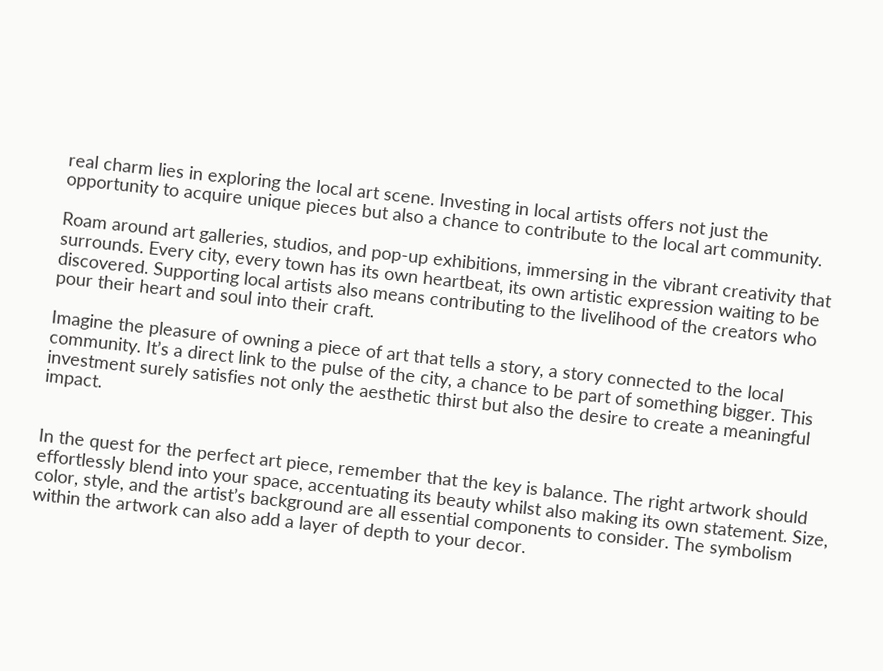real charm lies in exploring the local art scene. Investing in local artists offers not just the opportunity to acquire unique pieces but also a chance to contribute to the local art community.

Roam around art galleries, studios, and pop-up exhibitions, immersing in the vibrant creativity that surrounds. Every city, every town has its own heartbeat, its own artistic expression waiting to be discovered. Supporting local artists also means contributing to the livelihood of the creators who pour their heart and soul into their craft.

Imagine the pleasure of owning a piece of art that tells a story, a story connected to the local community. It’s a direct link to the pulse of the city, a chance to be part of something bigger. This investment surely satisfies not only the aesthetic thirst but also the desire to create a meaningful impact.


In the quest for the perfect art piece, remember that the key is balance. The right artwork should effortlessly blend into your space, accentuating its beauty whilst also making its own statement. Size, color, style, and the artist’s background are all essential components to consider. The symbolism within the artwork can also add a layer of depth to your decor.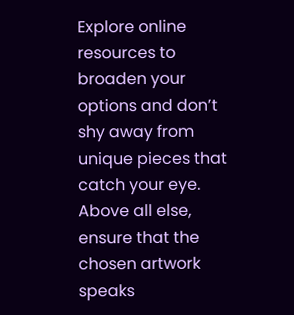Explore online resources to broaden your options and don’t shy away from unique pieces that catch your eye. Above all else, ensure that the chosen artwork speaks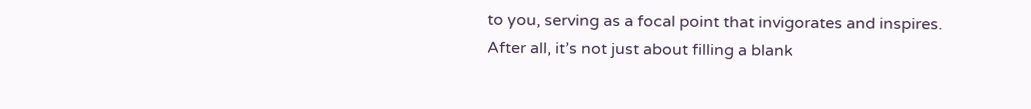to you, serving as a focal point that invigorates and inspires. After all, it’s not just about filling a blank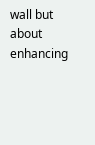wall but about enhancing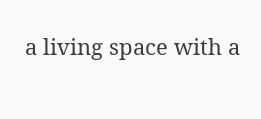a living space with a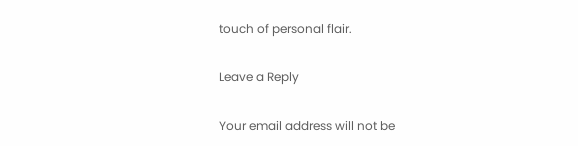touch of personal flair.

Leave a Reply

Your email address will not be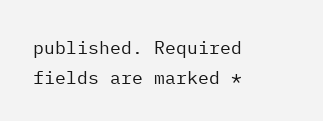published. Required fields are marked *